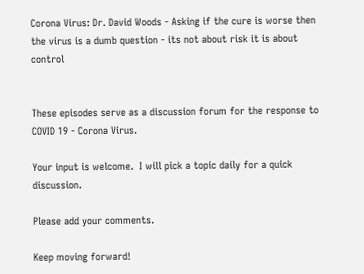Corona Virus: Dr. David Woods - Asking if the cure is worse then the virus is a dumb question - its not about risk it is about control


These episodes serve as a discussion forum for the response to COVID 19 - Corona Virus.

Your input is welcome.  I will pick a topic daily for a quick discussion.

Please add your comments.

Keep moving forward!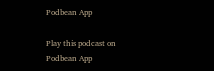Podbean App

Play this podcast on Podbean App